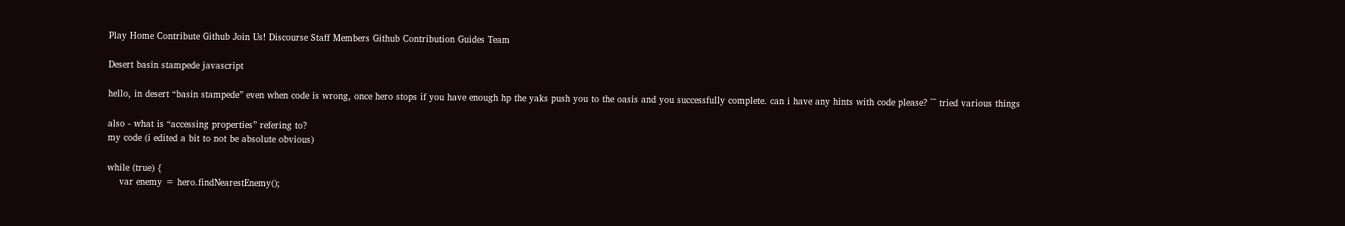Play Home Contribute Github Join Us! Discourse Staff Members Github Contribution Guides Team

Desert basin stampede javascript

hello, in desert “basin stampede” even when code is wrong, once hero stops if you have enough hp the yaks push you to the oasis and you successfully complete. can i have any hints with code please? ^^ tried various things

also - what is “accessing properties” refering to?
my code (i edited a bit to not be absolute obvious)

while (true) {
    var enemy = hero.findNearestEnemy();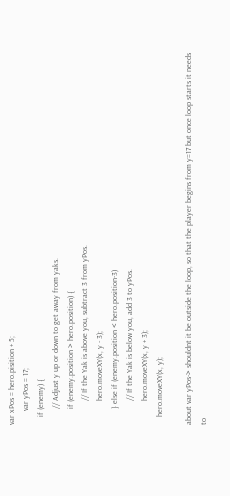var xPos = hero.pisition + 5;
       var yPos = 17;
    if (enemy) {
        // Adjust y up or down to get away from yaks.
        if (enemy.position > hero.position) {
            // If the Yak is above you, subtract 3 from yPos.
            hero.moveXY(x, y - 3);
        } else if (enemy.position < hero.position-3)
            // If the Yak is below you, add 3 to yPos.
            hero.moveXY(x, y + 3);
    hero.moveXY(x, y);

about var yPos-> shouldnt it be outside the loop, so that the player begins from y=17 but once loop starts it needs to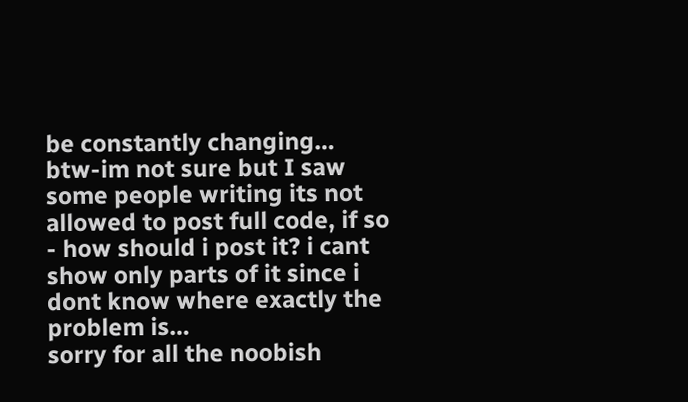be constantly changing…
btw-im not sure but I saw some people writing its not allowed to post full code, if so - how should i post it? i cant show only parts of it since i dont know where exactly the problem is…
sorry for all the noobish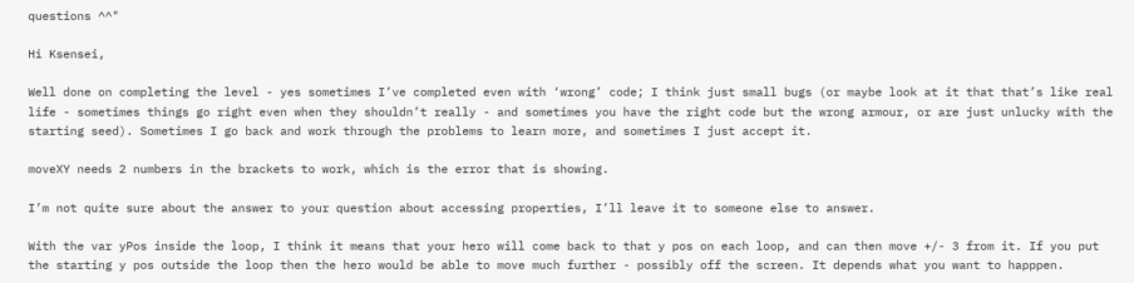questions ^^"

Hi Ksensei,

Well done on completing the level - yes sometimes I’ve completed even with ‘wrong’ code; I think just small bugs (or maybe look at it that that’s like real life - sometimes things go right even when they shouldn’t really - and sometimes you have the right code but the wrong armour, or are just unlucky with the starting seed). Sometimes I go back and work through the problems to learn more, and sometimes I just accept it.

moveXY needs 2 numbers in the brackets to work, which is the error that is showing.

I’m not quite sure about the answer to your question about accessing properties, I’ll leave it to someone else to answer.

With the var yPos inside the loop, I think it means that your hero will come back to that y pos on each loop, and can then move +/- 3 from it. If you put the starting y pos outside the loop then the hero would be able to move much further - possibly off the screen. It depends what you want to happpen.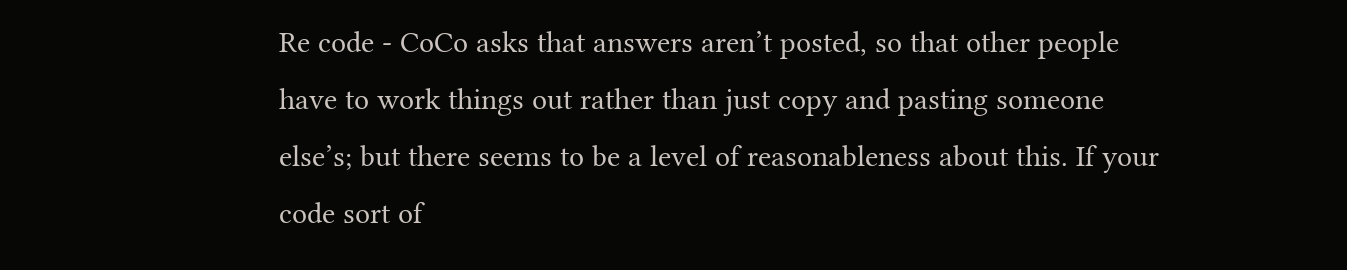Re code - CoCo asks that answers aren’t posted, so that other people have to work things out rather than just copy and pasting someone else’s; but there seems to be a level of reasonableness about this. If your code sort of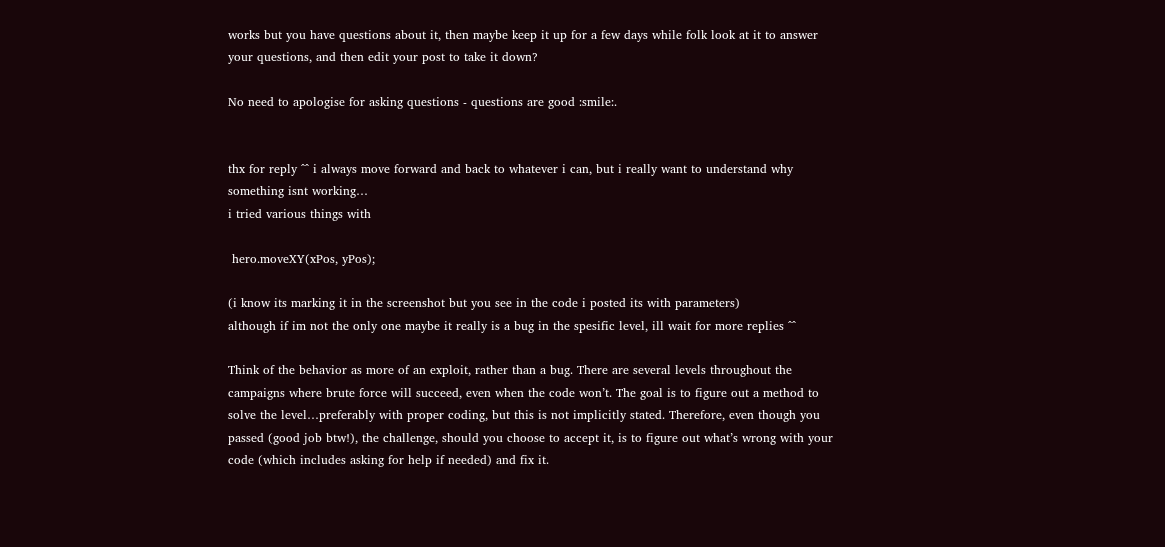works but you have questions about it, then maybe keep it up for a few days while folk look at it to answer your questions, and then edit your post to take it down?

No need to apologise for asking questions - questions are good :smile:.


thx for reply ^^ i always move forward and back to whatever i can, but i really want to understand why something isnt working…
i tried various things with

 hero.moveXY(xPos, yPos);

(i know its marking it in the screenshot but you see in the code i posted its with parameters)
although if im not the only one maybe it really is a bug in the spesific level, ill wait for more replies ^^

Think of the behavior as more of an exploit, rather than a bug. There are several levels throughout the campaigns where brute force will succeed, even when the code won’t. The goal is to figure out a method to solve the level…preferably with proper coding, but this is not implicitly stated. Therefore, even though you passed (good job btw!), the challenge, should you choose to accept it, is to figure out what’s wrong with your code (which includes asking for help if needed) and fix it.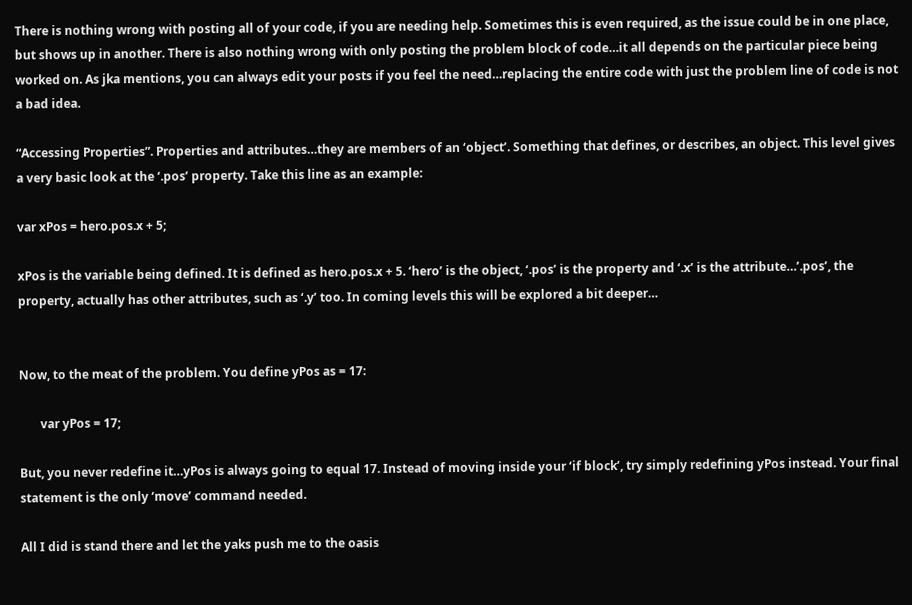There is nothing wrong with posting all of your code, if you are needing help. Sometimes this is even required, as the issue could be in one place, but shows up in another. There is also nothing wrong with only posting the problem block of code…it all depends on the particular piece being worked on. As jka mentions, you can always edit your posts if you feel the need…replacing the entire code with just the problem line of code is not a bad idea.

“Accessing Properties”. Properties and attributes…they are members of an ‘object’. Something that defines, or describes, an object. This level gives a very basic look at the ‘.pos’ property. Take this line as an example:

var xPos = hero.pos.x + 5;

xPos is the variable being defined. It is defined as hero.pos.x + 5. ‘hero’ is the object, ‘.pos’ is the property and ‘.x’ is the attribute…’.pos’, the property, actually has other attributes, such as ‘.y’ too. In coming levels this will be explored a bit deeper…


Now, to the meat of the problem. You define yPos as = 17:

       var yPos = 17;

But, you never redefine it…yPos is always going to equal 17. Instead of moving inside your ‘if block’, try simply redefining yPos instead. Your final statement is the only ‘move’ command needed.

All I did is stand there and let the yaks push me to the oasis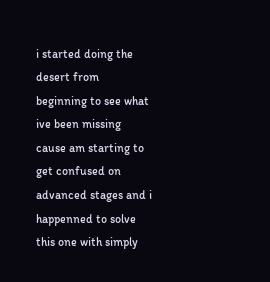i started doing the desert from beginning to see what ive been missing cause am starting to get confused on advanced stages and i happenned to solve this one with simply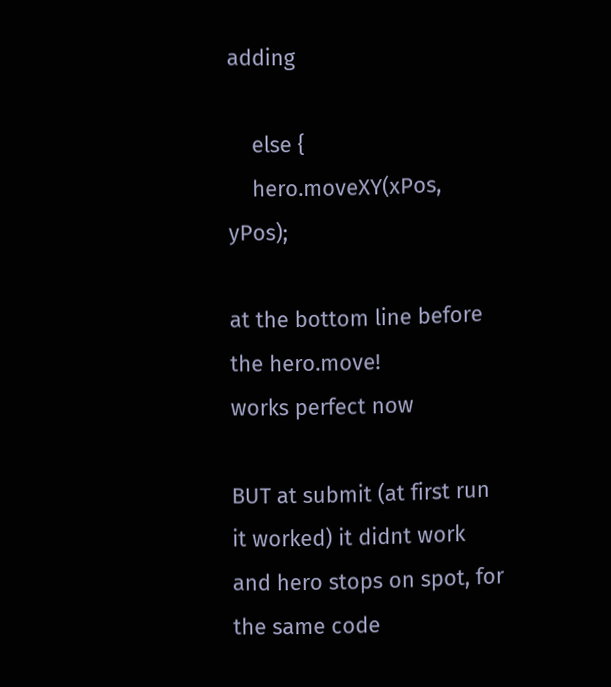adding

    else {
    hero.moveXY(xPos, yPos);

at the bottom line before the hero.move!
works perfect now

BUT at submit (at first run it worked) it didnt work and hero stops on spot, for the same code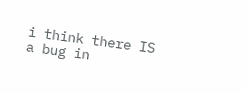i think there IS a bug in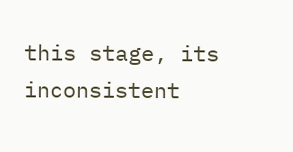this stage, its inconsistent